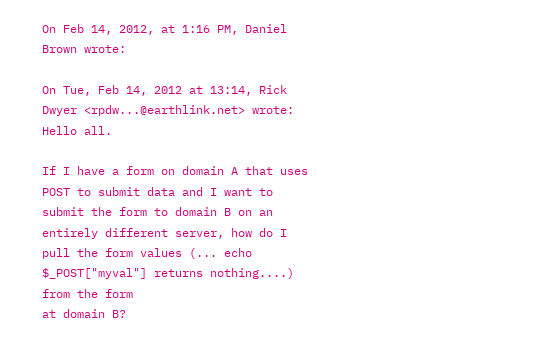On Feb 14, 2012, at 1:16 PM, Daniel Brown wrote:

On Tue, Feb 14, 2012 at 13:14, Rick Dwyer <rpdw...@earthlink.net> wrote:
Hello all.

If I have a form on domain A that uses POST to submit data and I want to submit the form to domain B on an entirely different server, how do I pull the form values (... echo $_POST["myval"] returns nothing....) from the form
at domain B?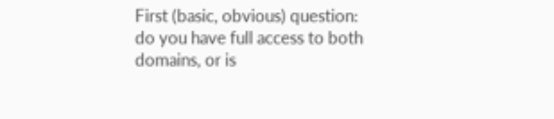First (basic, obvious) question: do you have full access to both
domains, or is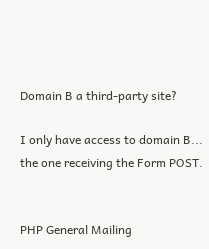Domain B a third-party site?

I only have access to domain B... the one receiving the Form POST.


PHP General Mailing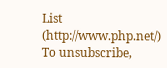List (http://www.php.net/)
To unsubscribe,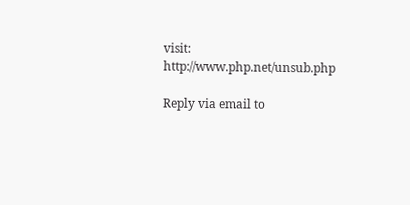visit: http://www.php.net/unsub.php

Reply via email to